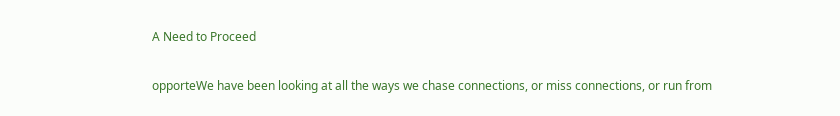A Need to Proceed

opporteWe have been looking at all the ways we chase connections, or miss connections, or run from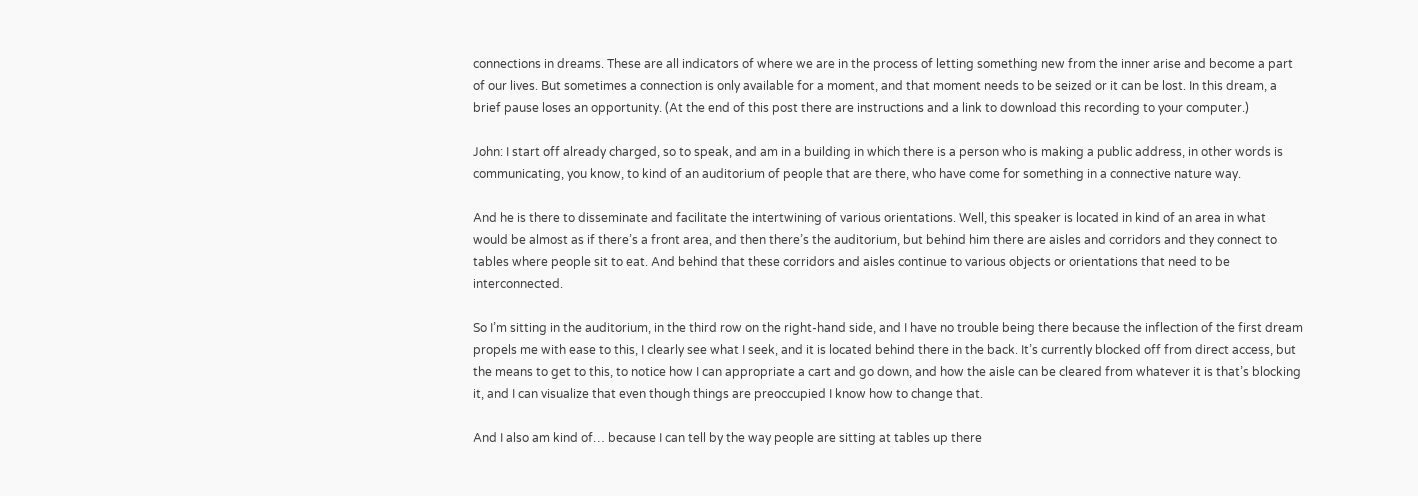connections in dreams. These are all indicators of where we are in the process of letting something new from the inner arise and become a part of our lives. But sometimes a connection is only available for a moment, and that moment needs to be seized or it can be lost. In this dream, a brief pause loses an opportunity. (At the end of this post there are instructions and a link to download this recording to your computer.)

John: I start off already charged, so to speak, and am in a building in which there is a person who is making a public address, in other words is communicating, you know, to kind of an auditorium of people that are there, who have come for something in a connective nature way.

And he is there to disseminate and facilitate the intertwining of various orientations. Well, this speaker is located in kind of an area in what would be almost as if there’s a front area, and then there’s the auditorium, but behind him there are aisles and corridors and they connect to tables where people sit to eat. And behind that these corridors and aisles continue to various objects or orientations that need to be interconnected.

So I’m sitting in the auditorium, in the third row on the right-hand side, and I have no trouble being there because the inflection of the first dream propels me with ease to this, I clearly see what I seek, and it is located behind there in the back. It’s currently blocked off from direct access, but the means to get to this, to notice how I can appropriate a cart and go down, and how the aisle can be cleared from whatever it is that’s blocking it, and I can visualize that even though things are preoccupied I know how to change that.

And I also am kind of… because I can tell by the way people are sitting at tables up there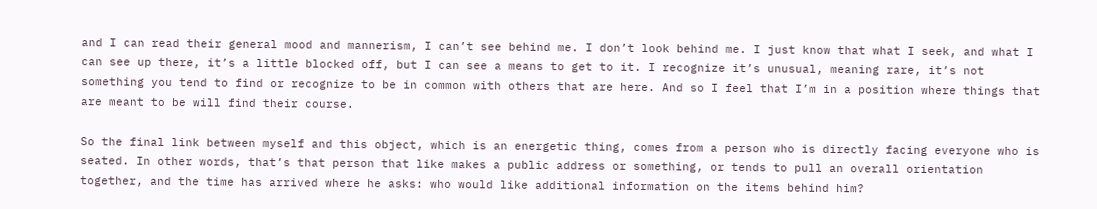and I can read their general mood and mannerism, I can’t see behind me. I don’t look behind me. I just know that what I seek, and what I can see up there, it’s a little blocked off, but I can see a means to get to it. I recognize it’s unusual, meaning rare, it’s not something you tend to find or recognize to be in common with others that are here. And so I feel that I’m in a position where things that are meant to be will find their course.

So the final link between myself and this object, which is an energetic thing, comes from a person who is directly facing everyone who is seated. In other words, that’s that person that like makes a public address or something, or tends to pull an overall orientation together, and the time has arrived where he asks: who would like additional information on the items behind him?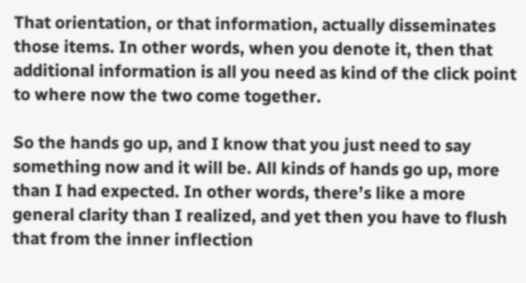That orientation, or that information, actually disseminates those items. In other words, when you denote it, then that additional information is all you need as kind of the click point to where now the two come together.

So the hands go up, and I know that you just need to say something now and it will be. All kinds of hands go up, more than I had expected. In other words, there’s like a more general clarity than I realized, and yet then you have to flush that from the inner inflection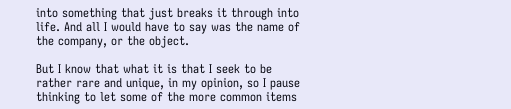into something that just breaks it through into life. And all I would have to say was the name of the company, or the object.

But I know that what it is that I seek to be rather rare and unique, in my opinion, so I pause thinking to let some of the more common items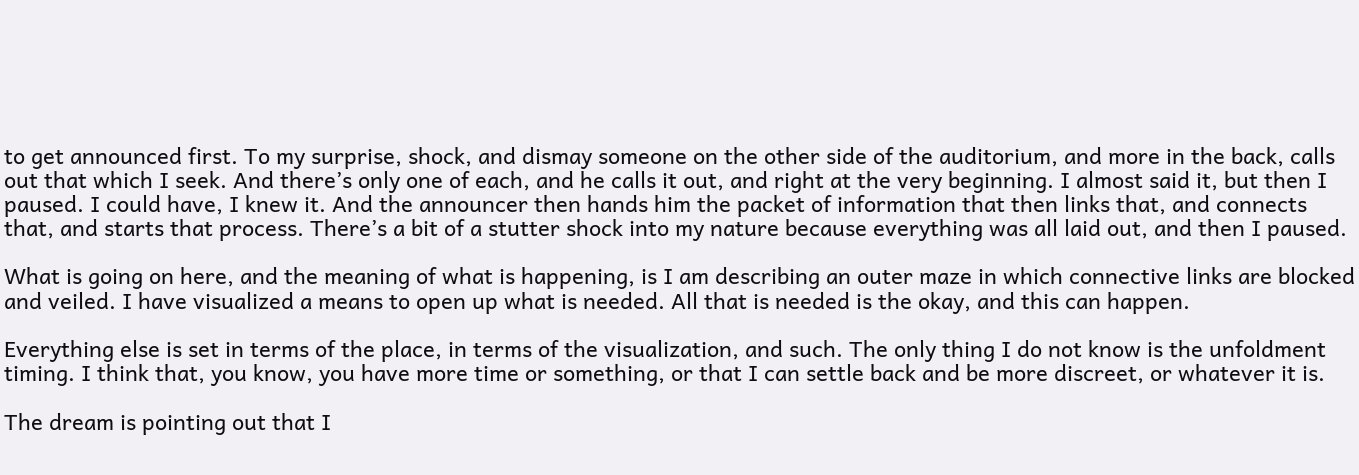to get announced first. To my surprise, shock, and dismay someone on the other side of the auditorium, and more in the back, calls out that which I seek. And there’s only one of each, and he calls it out, and right at the very beginning. I almost said it, but then I paused. I could have, I knew it. And the announcer then hands him the packet of information that then links that, and connects that, and starts that process. There’s a bit of a stutter shock into my nature because everything was all laid out, and then I paused.

What is going on here, and the meaning of what is happening, is I am describing an outer maze in which connective links are blocked and veiled. I have visualized a means to open up what is needed. All that is needed is the okay, and this can happen.

Everything else is set in terms of the place, in terms of the visualization, and such. The only thing I do not know is the unfoldment timing. I think that, you know, you have more time or something, or that I can settle back and be more discreet, or whatever it is.

The dream is pointing out that I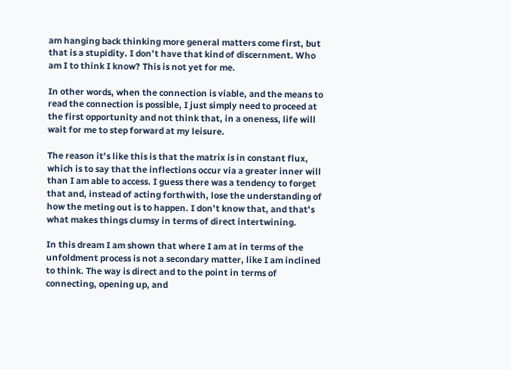am hanging back thinking more general matters come first, but that is a stupidity. I don’t have that kind of discernment. Who am I to think I know? This is not yet for me.

In other words, when the connection is viable, and the means to read the connection is possible, I just simply need to proceed at the first opportunity and not think that, in a oneness, life will wait for me to step forward at my leisure.

The reason it’s like this is that the matrix is in constant flux, which is to say that the inflections occur via a greater inner will than I am able to access. I guess there was a tendency to forget that and, instead of acting forthwith, lose the understanding of how the meting out is to happen. I don’t know that, and that’s what makes things clumsy in terms of direct intertwining.

In this dream I am shown that where I am at in terms of the unfoldment process is not a secondary matter, like I am inclined to think. The way is direct and to the point in terms of connecting, opening up, and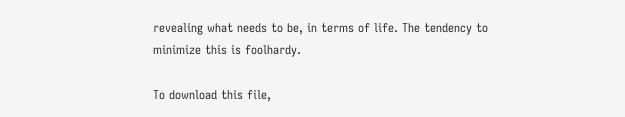revealing what needs to be, in terms of life. The tendency to minimize this is foolhardy.

To download this file,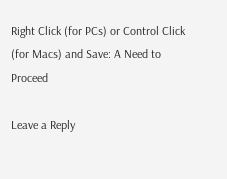Right Click (for PCs) or Control Click (for Macs) and Save: A Need to Proceed

Leave a Reply